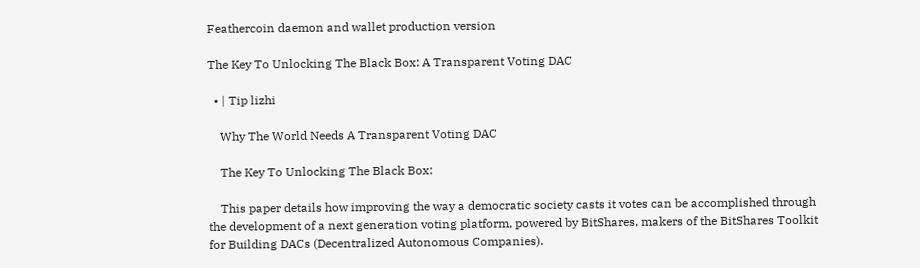Feathercoin daemon and wallet production version

The Key To Unlocking The Black Box: A Transparent Voting DAC

  • | Tip lizhi

    Why The World Needs A Transparent Voting DAC

    The Key To Unlocking The Black Box:

    This paper details how improving the way a democratic society casts it votes can be accomplished through the development of a next generation voting platform, powered by BitShares, makers of the BitShares Toolkit for Building DACs (Decentralized Autonomous Companies).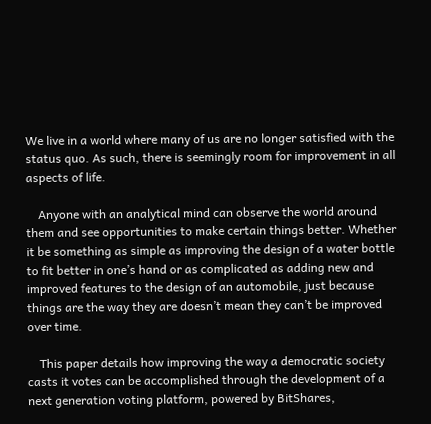We live in a world where many of us are no longer satisfied with the status quo. As such, there is seemingly room for improvement in all aspects of life.

    Anyone with an analytical mind can observe the world around them and see opportunities to make certain things better. Whether it be something as simple as improving the design of a water bottle to fit better in one’s hand or as complicated as adding new and improved features to the design of an automobile, just because things are the way they are doesn’t mean they can’t be improved over time.

    This paper details how improving the way a democratic society casts it votes can be accomplished through the development of a next generation voting platform, powered by BitShares,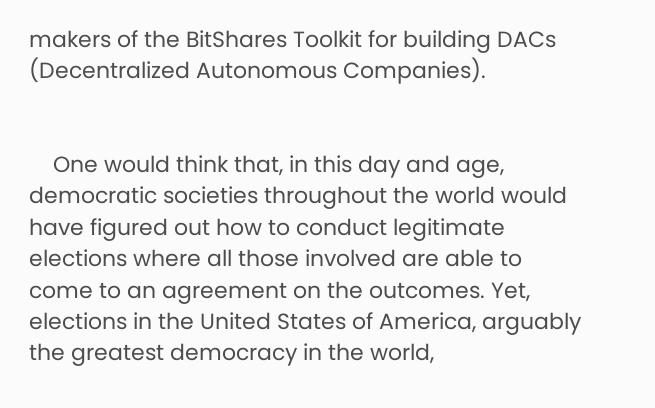makers of the BitShares Toolkit for building DACs (Decentralized Autonomous Companies).


    One would think that, in this day and age, democratic societies throughout the world would have figured out how to conduct legitimate elections where all those involved are able to come to an agreement on the outcomes. Yet, elections in the United States of America, arguably the greatest democracy in the world,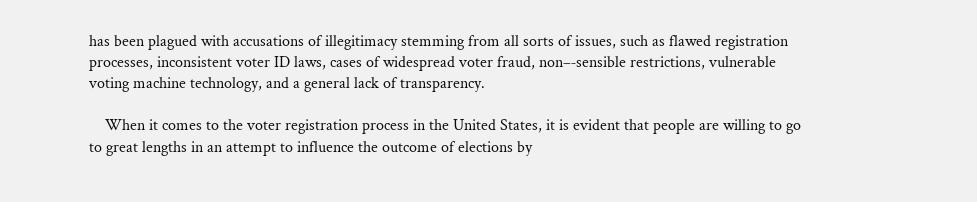has been plagued with accusations of illegitimacy stemming from all sorts of issues, such as flawed registration processes, inconsistent voter ID laws, cases of widespread voter fraud, non–‐sensible restrictions, vulnerable voting machine technology, and a general lack of transparency.

    When it comes to the voter registration process in the United States, it is evident that people are willing to go to great lengths in an attempt to influence the outcome of elections by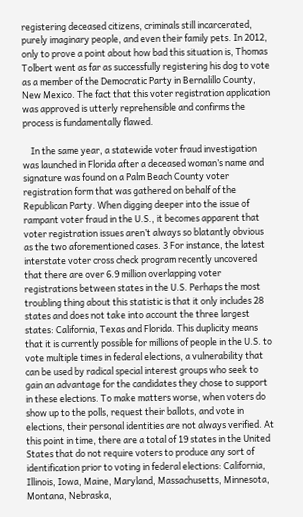registering deceased citizens, criminals still incarcerated, purely imaginary people, and even their family pets. In 2012, only to prove a point about how bad this situation is, Thomas Tolbert went as far as successfully registering his dog to vote as a member of the Democratic Party in Bernalillo County, New Mexico. The fact that this voter registration application was approved is utterly reprehensible and confirms the process is fundamentally flawed.

    In the same year, a statewide voter fraud investigation was launched in Florida after a deceased woman’s name and signature was found on a Palm Beach County voter registration form that was gathered on behalf of the Republican Party. When digging deeper into the issue of rampant voter fraud in the U.S., it becomes apparent that voter registration issues aren’t always so blatantly obvious as the two aforementioned cases. 3 For instance, the latest interstate voter cross check program recently uncovered that there are over 6.9 million overlapping voter registrations between states in the U.S. Perhaps the most troubling thing about this statistic is that it only includes 28 states and does not take into account the three largest states: California, Texas and Florida. This duplicity means that it is currently possible for millions of people in the U.S. to vote multiple times in federal elections, a vulnerability that can be used by radical special interest groups who seek to gain an advantage for the candidates they chose to support in these elections. To make matters worse, when voters do show up to the polls, request their ballots, and vote in elections, their personal identities are not always verified. At this point in time, there are a total of 19 states in the United States that do not require voters to produce any sort of identification prior to voting in federal elections: California, Illinois, Iowa, Maine, Maryland, Massachusetts, Minnesota, Montana, Nebraska,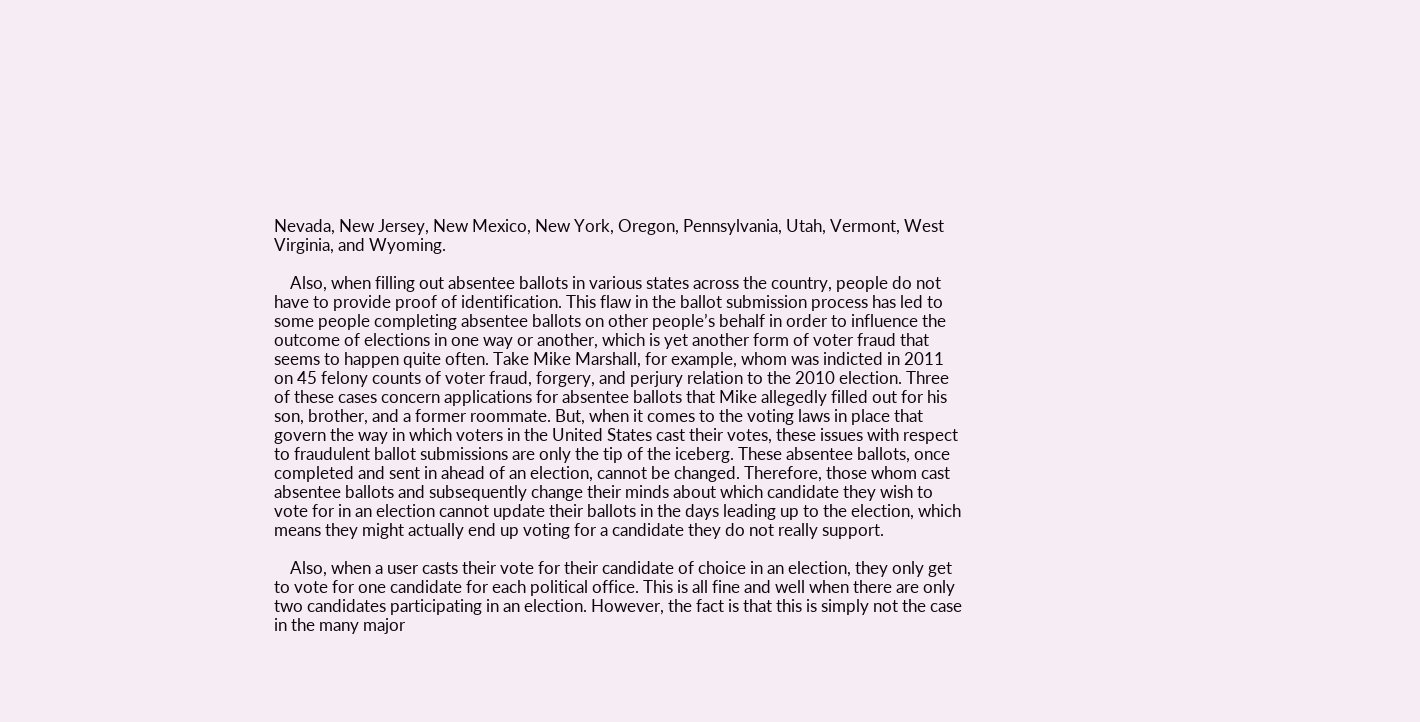Nevada, New Jersey, New Mexico, New York, Oregon, Pennsylvania, Utah, Vermont, West Virginia, and Wyoming.

    Also, when filling out absentee ballots in various states across the country, people do not have to provide proof of identification. This flaw in the ballot submission process has led to some people completing absentee ballots on other people’s behalf in order to influence the outcome of elections in one way or another, which is yet another form of voter fraud that seems to happen quite often. Take Mike Marshall, for example, whom was indicted in 2011 on 45 felony counts of voter fraud, forgery, and perjury relation to the 2010 election. Three of these cases concern applications for absentee ballots that Mike allegedly filled out for his son, brother, and a former roommate. But, when it comes to the voting laws in place that govern the way in which voters in the United States cast their votes, these issues with respect to fraudulent ballot submissions are only the tip of the iceberg. These absentee ballots, once completed and sent in ahead of an election, cannot be changed. Therefore, those whom cast absentee ballots and subsequently change their minds about which candidate they wish to vote for in an election cannot update their ballots in the days leading up to the election, which means they might actually end up voting for a candidate they do not really support.

    Also, when a user casts their vote for their candidate of choice in an election, they only get to vote for one candidate for each political office. This is all fine and well when there are only two candidates participating in an election. However, the fact is that this is simply not the case in the many major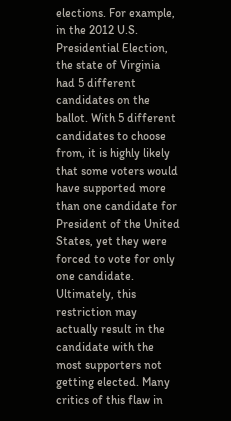elections. For example, in the 2012 U.S. Presidential Election, the state of Virginia had 5 different candidates on the ballot. With 5 different candidates to choose from, it is highly likely that some voters would have supported more than one candidate for President of the United States, yet they were forced to vote for only one candidate. Ultimately, this restriction may actually result in the candidate with the most supporters not getting elected. Many critics of this flaw in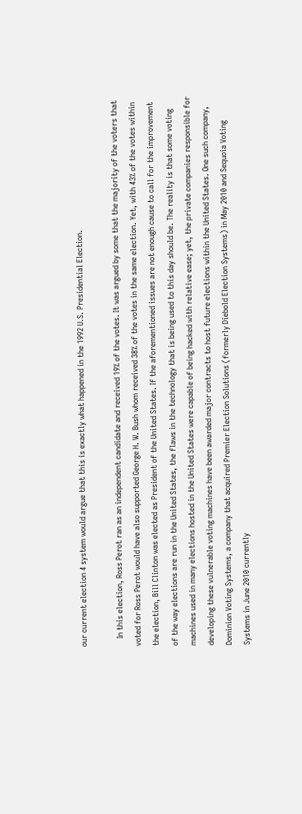our current election 4 system would argue that this is exactly what happened in the 1992 U.S. Presidential Election.

    In this election, Ross Perot ran as an independent candidate and received 19% of the votes. It was argued by some that the majority of the voters that voted for Ross Perot would have also supported George H. W. Bush whom received 38% of the votes in the same election. Yet, with 43% of the votes within the election, Bill Clinton was elected as President of the United States. If the aforementioned issues are not enough cause to call for the improvement of the way elections are run in the United States, the flaws in the technology that is being used to this day should be. The reality is that some voting machines used in many elections hosted in the United States were capable of being hacked with relative ease; yet, the private companies responsible for developing these vulnerable voting machines have been awarded major contracts to host future elections within the United States. One such company, Dominion Voting Systems, a company that acquired Premier Election Solutions (formerly Diebold Election Systems) in May 2010 and Sequoia Voting Systems in June 2010 currently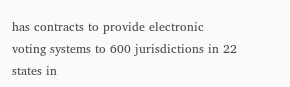has contracts to provide electronic voting systems to 600 jurisdictions in 22 states in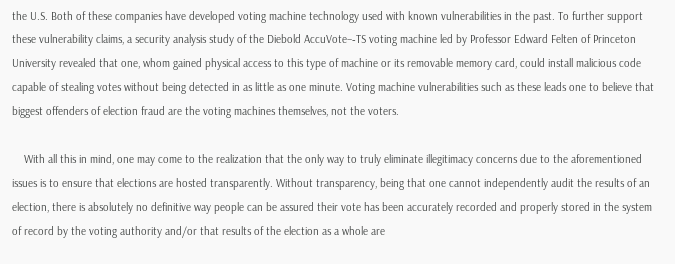the U.S. Both of these companies have developed voting machine technology used with known vulnerabilities in the past. To further support these vulnerability claims, a security analysis study of the Diebold AccuVote–‐TS voting machine led by Professor Edward Felten of Princeton University revealed that one, whom gained physical access to this type of machine or its removable memory card, could install malicious code capable of stealing votes without being detected in as little as one minute. Voting machine vulnerabilities such as these leads one to believe that biggest offenders of election fraud are the voting machines themselves, not the voters.

    With all this in mind, one may come to the realization that the only way to truly eliminate illegitimacy concerns due to the aforementioned issues is to ensure that elections are hosted transparently. Without transparency, being that one cannot independently audit the results of an election, there is absolutely no definitive way people can be assured their vote has been accurately recorded and properly stored in the system of record by the voting authority and/or that results of the election as a whole are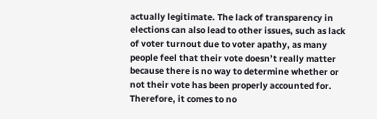actually legitimate. The lack of transparency in elections can also lead to other issues, such as lack of voter turnout due to voter apathy, as many people feel that their vote doesn’t really matter because there is no way to determine whether or not their vote has been properly accounted for. Therefore, it comes to no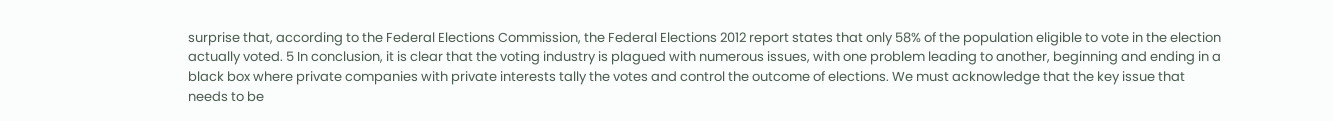surprise that, according to the Federal Elections Commission, the Federal Elections 2012 report states that only 58% of the population eligible to vote in the election actually voted. 5 In conclusion, it is clear that the voting industry is plagued with numerous issues, with one problem leading to another, beginning and ending in a black box where private companies with private interests tally the votes and control the outcome of elections. We must acknowledge that the key issue that needs to be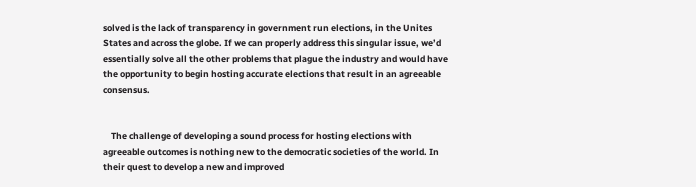solved is the lack of transparency in government run elections, in the Unites States and across the globe. If we can properly address this singular issue, we’d essentially solve all the other problems that plague the industry and would have the opportunity to begin hosting accurate elections that result in an agreeable consensus.


    The challenge of developing a sound process for hosting elections with agreeable outcomes is nothing new to the democratic societies of the world. In their quest to develop a new and improved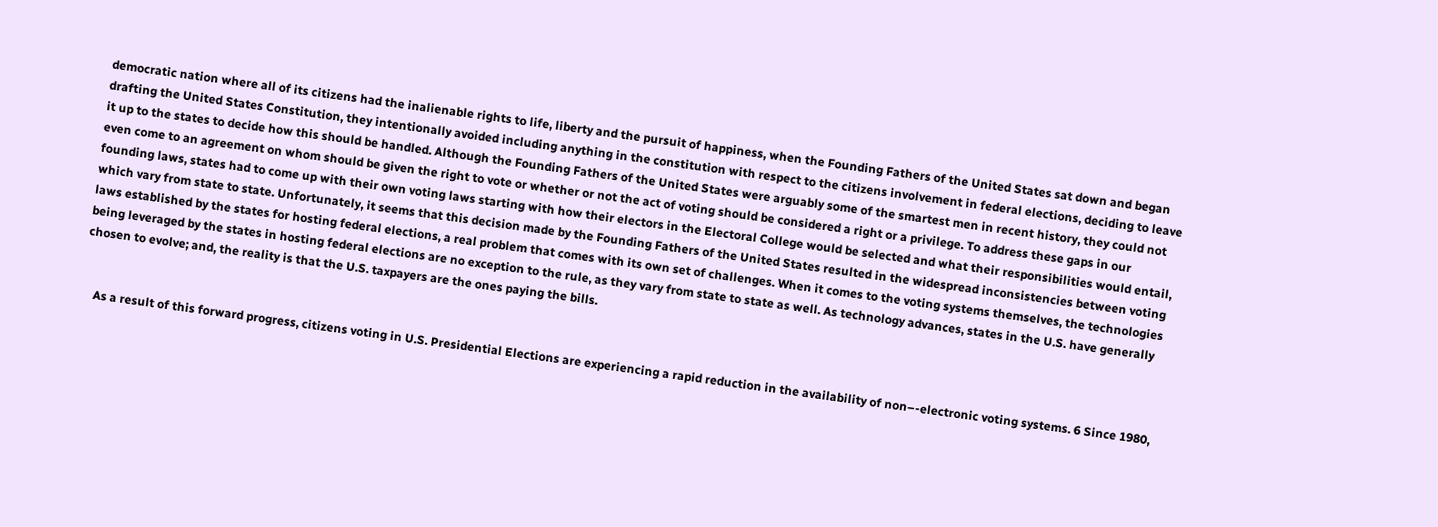democratic nation where all of its citizens had the inalienable rights to life, liberty and the pursuit of happiness, when the Founding Fathers of the United States sat down and began drafting the United States Constitution, they intentionally avoided including anything in the constitution with respect to the citizens involvement in federal elections, deciding to leave it up to the states to decide how this should be handled. Although the Founding Fathers of the United States were arguably some of the smartest men in recent history, they could not even come to an agreement on whom should be given the right to vote or whether or not the act of voting should be considered a right or a privilege. To address these gaps in our founding laws, states had to come up with their own voting laws starting with how their electors in the Electoral College would be selected and what their responsibilities would entail, which vary from state to state. Unfortunately, it seems that this decision made by the Founding Fathers of the United States resulted in the widespread inconsistencies between voting laws established by the states for hosting federal elections, a real problem that comes with its own set of challenges. When it comes to the voting systems themselves, the technologies being leveraged by the states in hosting federal elections are no exception to the rule, as they vary from state to state as well. As technology advances, states in the U.S. have generally chosen to evolve; and, the reality is that the U.S. taxpayers are the ones paying the bills.


    As a result of this forward progress, citizens voting in U.S. Presidential Elections are experiencing a rapid reduction in the availability of non–‐electronic voting systems. 6 Since 1980,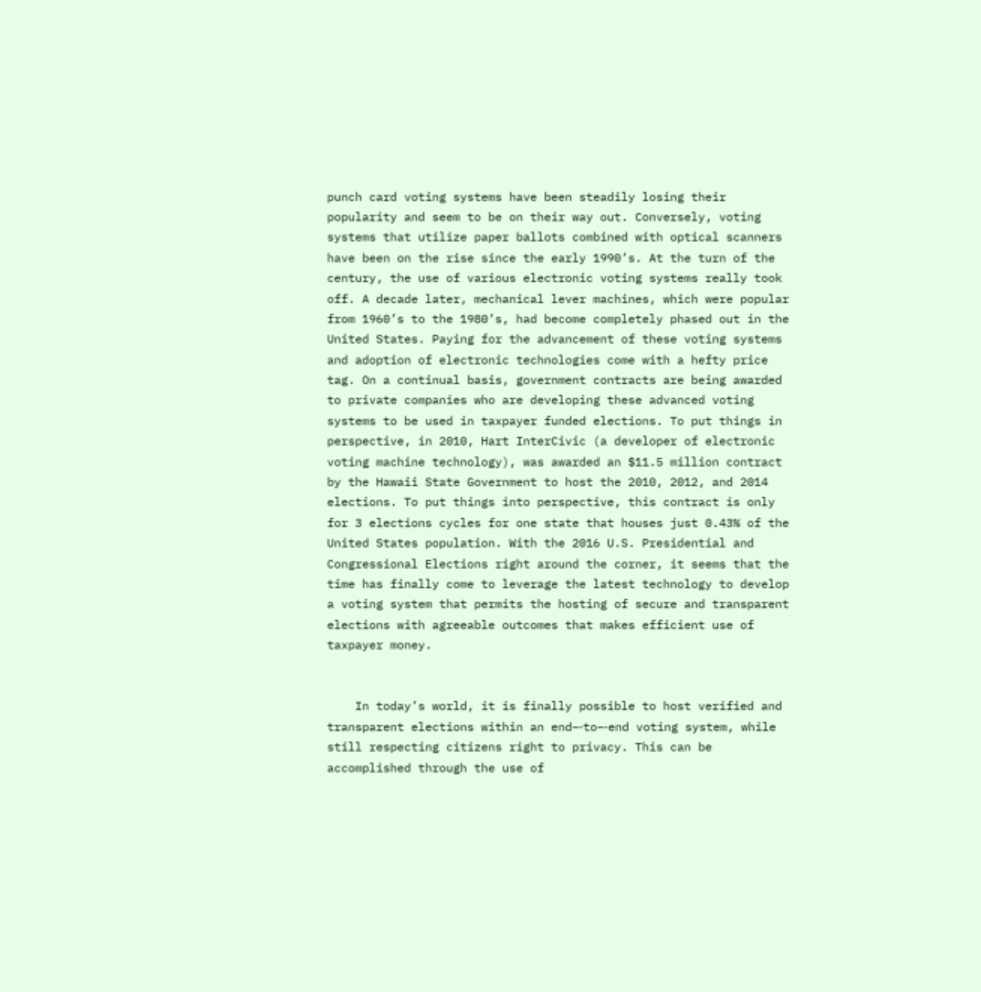punch card voting systems have been steadily losing their popularity and seem to be on their way out. Conversely, voting systems that utilize paper ballots combined with optical scanners have been on the rise since the early 1990’s. At the turn of the century, the use of various electronic voting systems really took off. A decade later, mechanical lever machines, which were popular from 1960’s to the 1980’s, had become completely phased out in the United States. Paying for the advancement of these voting systems and adoption of electronic technologies come with a hefty price tag. On a continual basis, government contracts are being awarded to private companies who are developing these advanced voting systems to be used in taxpayer funded elections. To put things in perspective, in 2010, Hart InterCivic (a developer of electronic voting machine technology), was awarded an $11.5 million contract by the Hawaii State Government to host the 2010, 2012, and 2014 elections. To put things into perspective, this contract is only for 3 elections cycles for one state that houses just 0.43% of the United States population. With the 2016 U.S. Presidential and Congressional Elections right around the corner, it seems that the time has finally come to leverage the latest technology to develop a voting system that permits the hosting of secure and transparent elections with agreeable outcomes that makes efficient use of taxpayer money.


    In today’s world, it is finally possible to host verified and transparent elections within an end–‐to–‐end voting system, while still respecting citizens right to privacy. This can be accomplished through the use of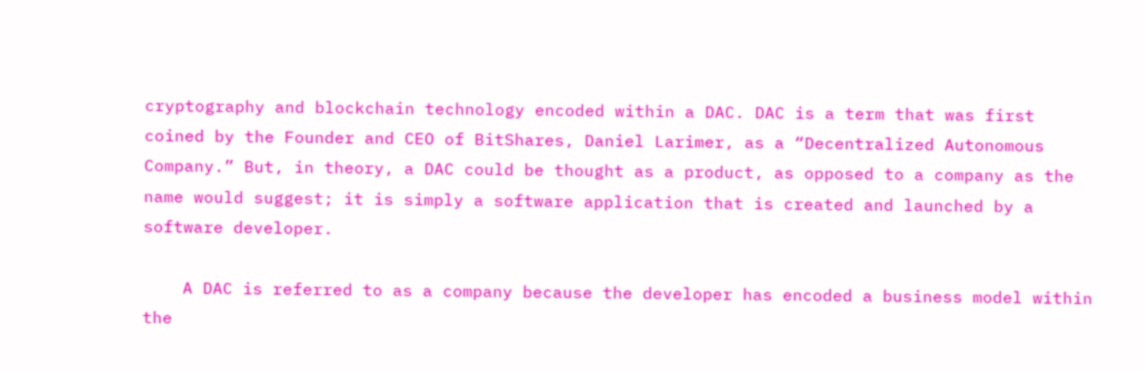cryptography and blockchain technology encoded within a DAC. DAC is a term that was first coined by the Founder and CEO of BitShares, Daniel Larimer, as a “Decentralized Autonomous Company.” But, in theory, a DAC could be thought as a product, as opposed to a company as the name would suggest; it is simply a software application that is created and launched by a software developer.

    A DAC is referred to as a company because the developer has encoded a business model within the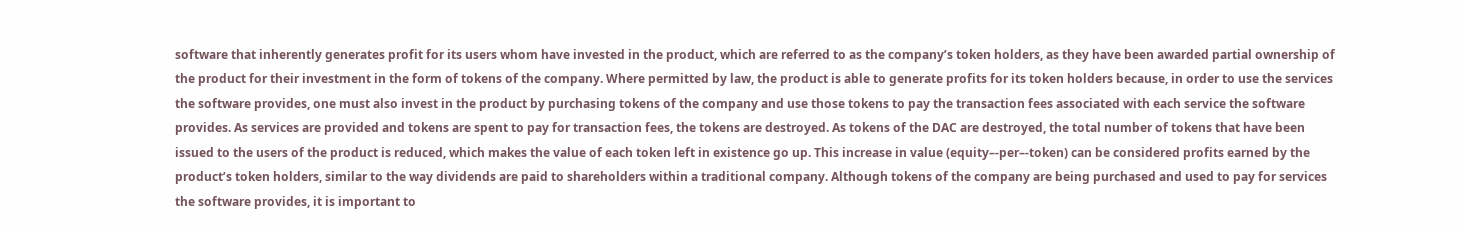software that inherently generates profit for its users whom have invested in the product, which are referred to as the company’s token holders, as they have been awarded partial ownership of the product for their investment in the form of tokens of the company. Where permitted by law, the product is able to generate profits for its token holders because, in order to use the services the software provides, one must also invest in the product by purchasing tokens of the company and use those tokens to pay the transaction fees associated with each service the software provides. As services are provided and tokens are spent to pay for transaction fees, the tokens are destroyed. As tokens of the DAC are destroyed, the total number of tokens that have been issued to the users of the product is reduced, which makes the value of each token left in existence go up. This increase in value (equity–‐per–‐token) can be considered profits earned by the product’s token holders, similar to the way dividends are paid to shareholders within a traditional company. Although tokens of the company are being purchased and used to pay for services the software provides, it is important to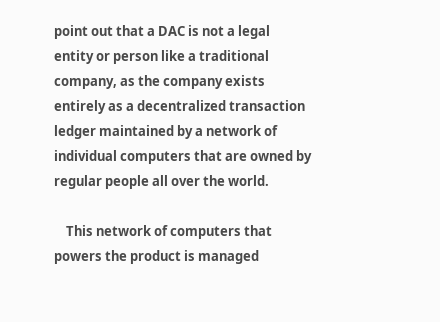point out that a DAC is not a legal entity or person like a traditional company, as the company exists entirely as a decentralized transaction ledger maintained by a network of individual computers that are owned by regular people all over the world.

    This network of computers that powers the product is managed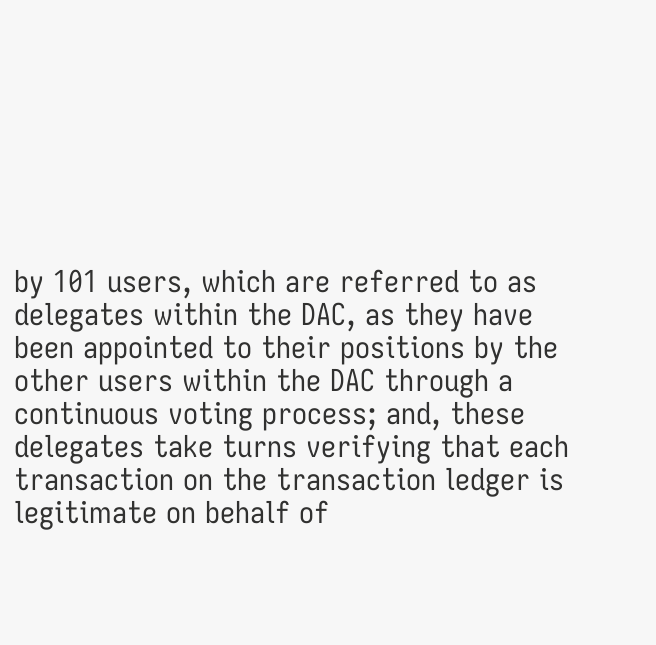by 101 users, which are referred to as delegates within the DAC, as they have been appointed to their positions by the other users within the DAC through a continuous voting process; and, these delegates take turns verifying that each transaction on the transaction ledger is legitimate on behalf of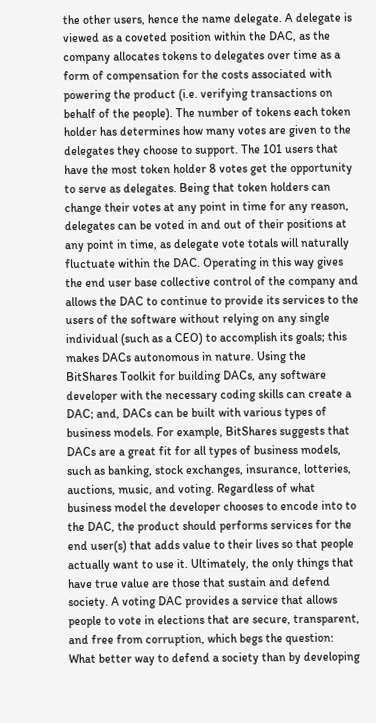the other users, hence the name delegate. A delegate is viewed as a coveted position within the DAC, as the company allocates tokens to delegates over time as a form of compensation for the costs associated with powering the product (i.e. verifying transactions on behalf of the people). The number of tokens each token holder has determines how many votes are given to the delegates they choose to support. The 101 users that have the most token holder 8 votes get the opportunity to serve as delegates. Being that token holders can change their votes at any point in time for any reason, delegates can be voted in and out of their positions at any point in time, as delegate vote totals will naturally fluctuate within the DAC. Operating in this way gives the end user base collective control of the company and allows the DAC to continue to provide its services to the users of the software without relying on any single individual (such as a CEO) to accomplish its goals; this makes DACs autonomous in nature. Using the BitShares Toolkit for building DACs, any software developer with the necessary coding skills can create a DAC; and, DACs can be built with various types of business models. For example, BitShares suggests that DACs are a great fit for all types of business models, such as banking, stock exchanges, insurance, lotteries, auctions, music, and voting. Regardless of what business model the developer chooses to encode into to the DAC, the product should performs services for the end user(s) that adds value to their lives so that people actually want to use it. Ultimately, the only things that have true value are those that sustain and defend society. A voting DAC provides a service that allows people to vote in elections that are secure, transparent, and free from corruption, which begs the question: What better way to defend a society than by developing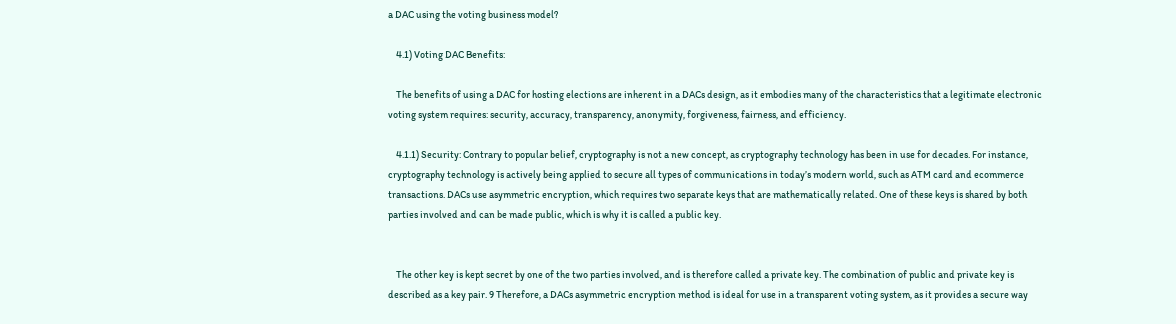a DAC using the voting business model?

    4.1) Voting DAC Benefits:

    The benefits of using a DAC for hosting elections are inherent in a DACs design, as it embodies many of the characteristics that a legitimate electronic voting system requires: security, accuracy, transparency, anonymity, forgiveness, fairness, and efficiency.

    4.1.1) Security: Contrary to popular belief, cryptography is not a new concept, as cryptography technology has been in use for decades. For instance, cryptography technology is actively being applied to secure all types of communications in today’s modern world, such as ATM card and ecommerce transactions. DACs use asymmetric encryption, which requires two separate keys that are mathematically related. One of these keys is shared by both parties involved and can be made public, which is why it is called a public key.


    The other key is kept secret by one of the two parties involved, and is therefore called a private key. The combination of public and private key is described as a key pair. 9 Therefore, a DACs asymmetric encryption method is ideal for use in a transparent voting system, as it provides a secure way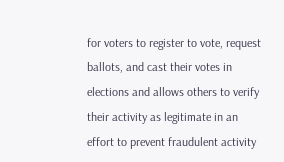for voters to register to vote, request ballots, and cast their votes in elections and allows others to verify their activity as legitimate in an effort to prevent fraudulent activity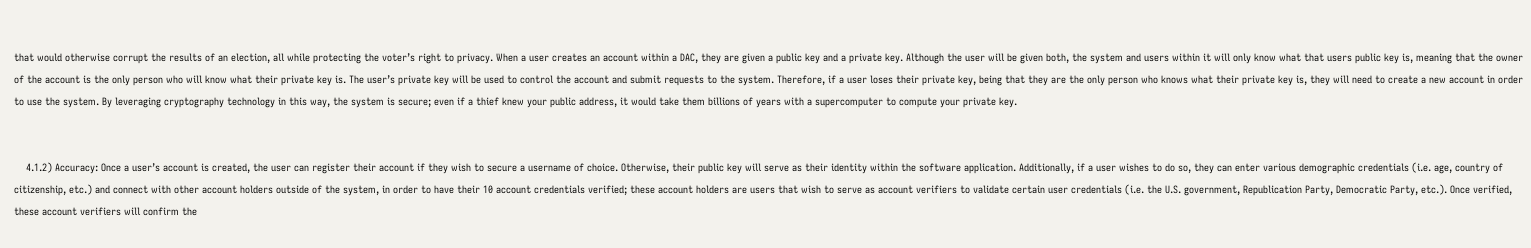that would otherwise corrupt the results of an election, all while protecting the voter’s right to privacy. When a user creates an account within a DAC, they are given a public key and a private key. Although the user will be given both, the system and users within it will only know what that users public key is, meaning that the owner of the account is the only person who will know what their private key is. The user’s private key will be used to control the account and submit requests to the system. Therefore, if a user loses their private key, being that they are the only person who knows what their private key is, they will need to create a new account in order to use the system. By leveraging cryptography technology in this way, the system is secure; even if a thief knew your public address, it would take them billions of years with a supercomputer to compute your private key.


    4.1.2) Accuracy: Once a user’s account is created, the user can register their account if they wish to secure a username of choice. Otherwise, their public key will serve as their identity within the software application. Additionally, if a user wishes to do so, they can enter various demographic credentials (i.e. age, country of citizenship, etc.) and connect with other account holders outside of the system, in order to have their 10 account credentials verified; these account holders are users that wish to serve as account verifiers to validate certain user credentials (i.e. the U.S. government, Republication Party, Democratic Party, etc.). Once verified, these account verifiers will confirm the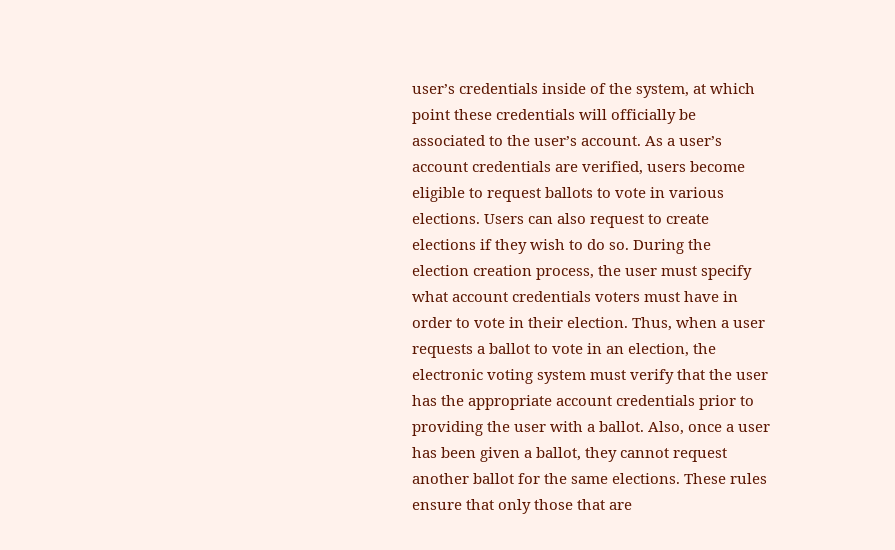user’s credentials inside of the system, at which point these credentials will officially be associated to the user’s account. As a user’s account credentials are verified, users become eligible to request ballots to vote in various elections. Users can also request to create elections if they wish to do so. During the election creation process, the user must specify what account credentials voters must have in order to vote in their election. Thus, when a user requests a ballot to vote in an election, the electronic voting system must verify that the user has the appropriate account credentials prior to providing the user with a ballot. Also, once a user has been given a ballot, they cannot request another ballot for the same elections. These rules ensure that only those that are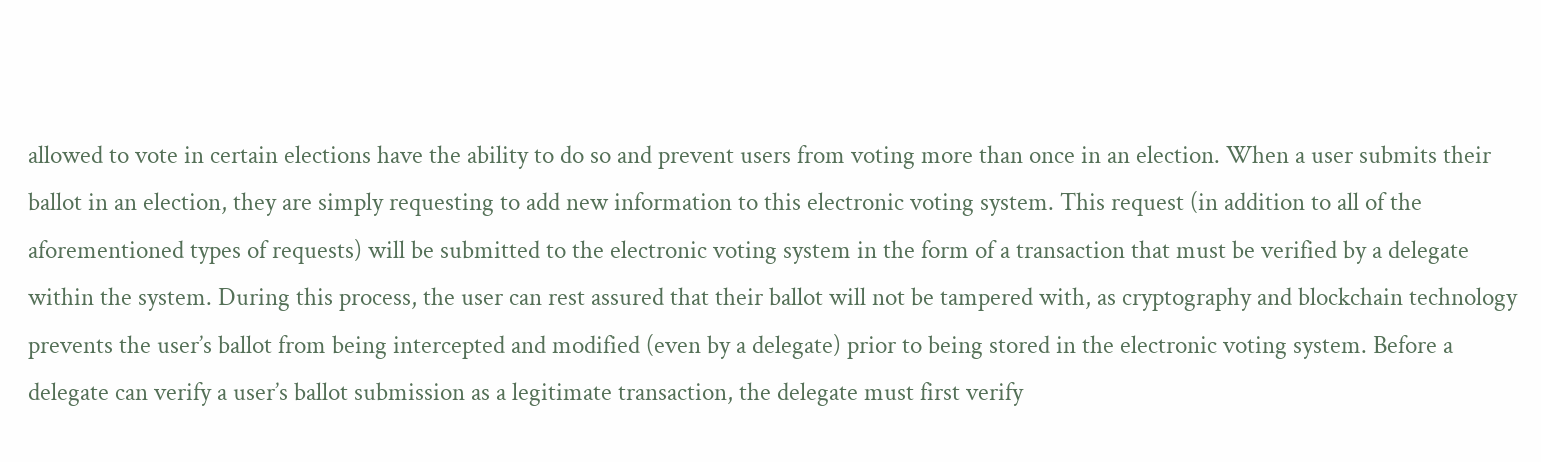allowed to vote in certain elections have the ability to do so and prevent users from voting more than once in an election. When a user submits their ballot in an election, they are simply requesting to add new information to this electronic voting system. This request (in addition to all of the aforementioned types of requests) will be submitted to the electronic voting system in the form of a transaction that must be verified by a delegate within the system. During this process, the user can rest assured that their ballot will not be tampered with, as cryptography and blockchain technology prevents the user’s ballot from being intercepted and modified (even by a delegate) prior to being stored in the electronic voting system. Before a delegate can verify a user’s ballot submission as a legitimate transaction, the delegate must first verify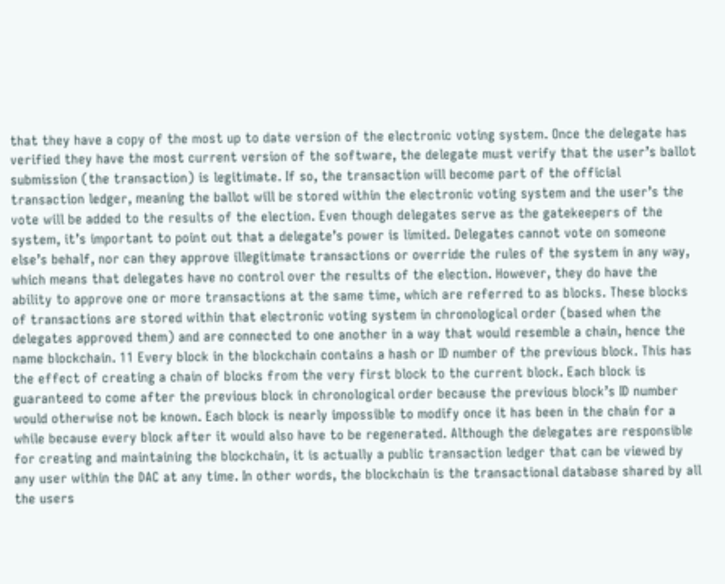that they have a copy of the most up to date version of the electronic voting system. Once the delegate has verified they have the most current version of the software, the delegate must verify that the user’s ballot submission (the transaction) is legitimate. If so, the transaction will become part of the official transaction ledger, meaning the ballot will be stored within the electronic voting system and the user’s the vote will be added to the results of the election. Even though delegates serve as the gatekeepers of the system, it’s important to point out that a delegate’s power is limited. Delegates cannot vote on someone else’s behalf, nor can they approve illegitimate transactions or override the rules of the system in any way, which means that delegates have no control over the results of the election. However, they do have the ability to approve one or more transactions at the same time, which are referred to as blocks. These blocks of transactions are stored within that electronic voting system in chronological order (based when the delegates approved them) and are connected to one another in a way that would resemble a chain, hence the name blockchain. 11 Every block in the blockchain contains a hash or ID number of the previous block. This has the effect of creating a chain of blocks from the very first block to the current block. Each block is guaranteed to come after the previous block in chronological order because the previous block’s ID number would otherwise not be known. Each block is nearly impossible to modify once it has been in the chain for a while because every block after it would also have to be regenerated. Although the delegates are responsible for creating and maintaining the blockchain, it is actually a public transaction ledger that can be viewed by any user within the DAC at any time. In other words, the blockchain is the transactional database shared by all the users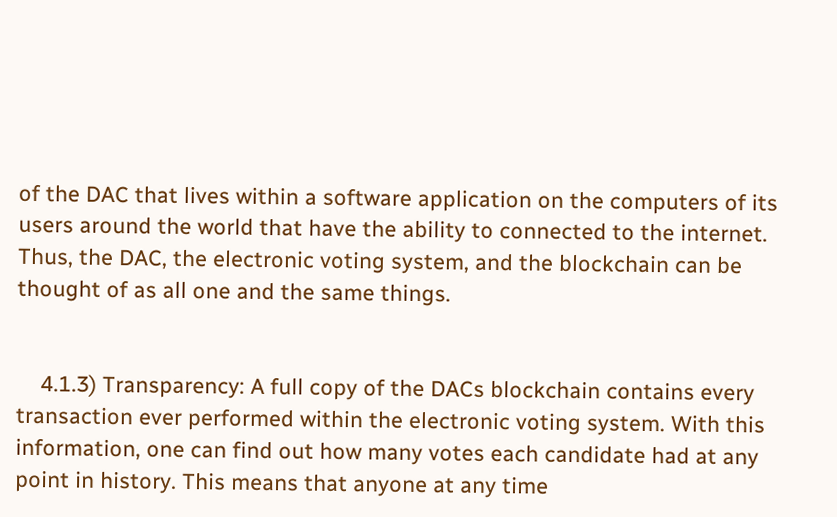of the DAC that lives within a software application on the computers of its users around the world that have the ability to connected to the internet. Thus, the DAC, the electronic voting system, and the blockchain can be thought of as all one and the same things.


    4.1.3) Transparency: A full copy of the DACs blockchain contains every transaction ever performed within the electronic voting system. With this information, one can find out how many votes each candidate had at any point in history. This means that anyone at any time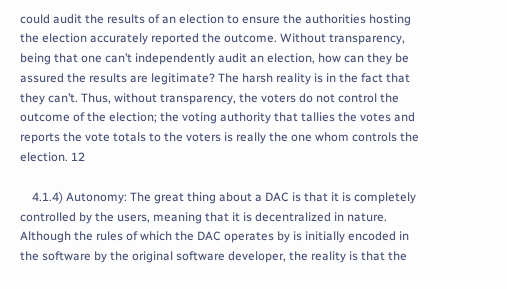could audit the results of an election to ensure the authorities hosting the election accurately reported the outcome. Without transparency, being that one can’t independently audit an election, how can they be assured the results are legitimate? The harsh reality is in the fact that they can’t. Thus, without transparency, the voters do not control the outcome of the election; the voting authority that tallies the votes and reports the vote totals to the voters is really the one whom controls the election. 12

    4.1.4) Autonomy: The great thing about a DAC is that it is completely controlled by the users, meaning that it is decentralized in nature. Although the rules of which the DAC operates by is initially encoded in the software by the original software developer, the reality is that the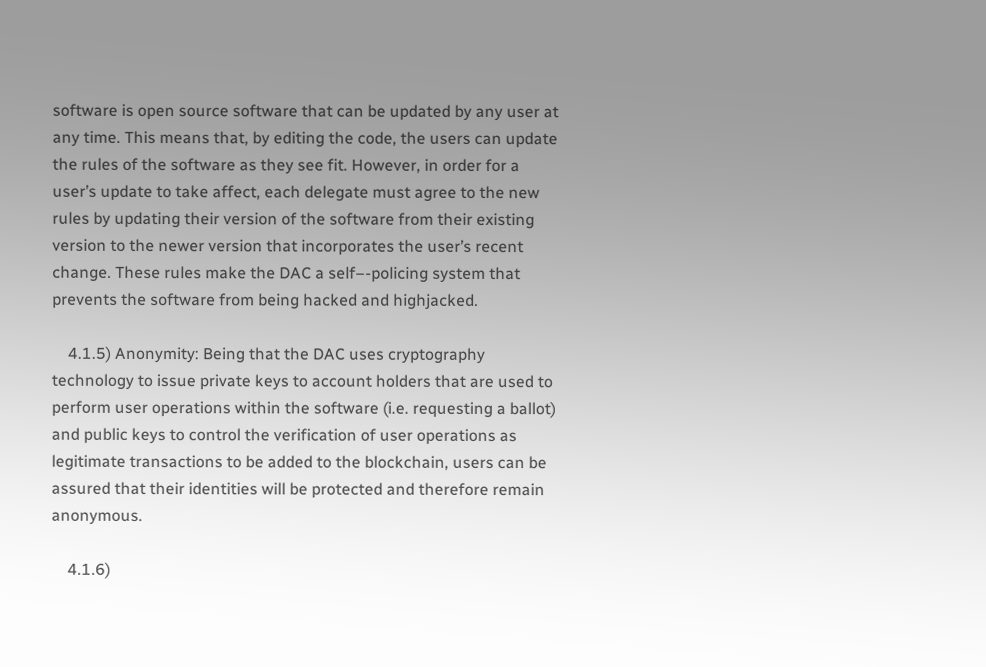software is open source software that can be updated by any user at any time. This means that, by editing the code, the users can update the rules of the software as they see fit. However, in order for a user’s update to take affect, each delegate must agree to the new rules by updating their version of the software from their existing version to the newer version that incorporates the user’s recent change. These rules make the DAC a self–‐policing system that prevents the software from being hacked and highjacked.

    4.1.5) Anonymity: Being that the DAC uses cryptography technology to issue private keys to account holders that are used to perform user operations within the software (i.e. requesting a ballot) and public keys to control the verification of user operations as legitimate transactions to be added to the blockchain, users can be assured that their identities will be protected and therefore remain anonymous.

    4.1.6)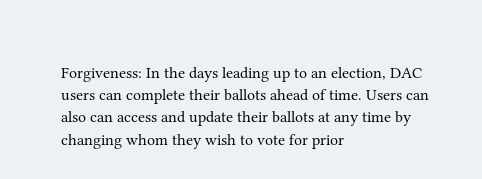Forgiveness: In the days leading up to an election, DAC users can complete their ballots ahead of time. Users can also can access and update their ballots at any time by changing whom they wish to vote for prior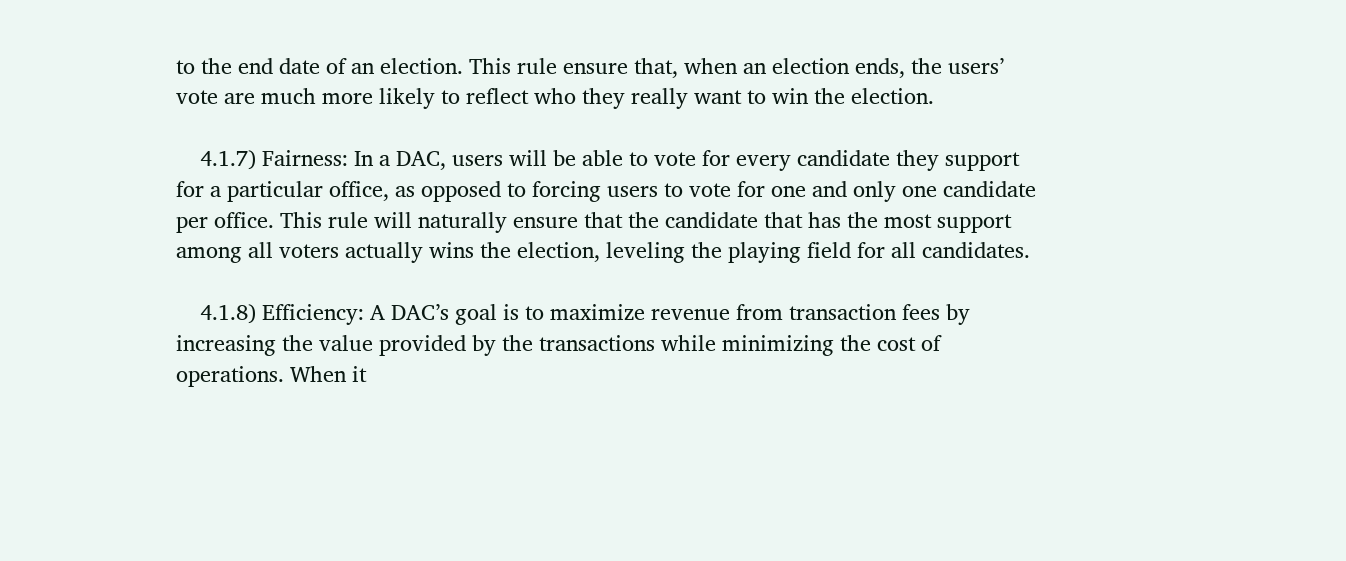to the end date of an election. This rule ensure that, when an election ends, the users’ vote are much more likely to reflect who they really want to win the election.

    4.1.7) Fairness: In a DAC, users will be able to vote for every candidate they support for a particular office, as opposed to forcing users to vote for one and only one candidate per office. This rule will naturally ensure that the candidate that has the most support among all voters actually wins the election, leveling the playing field for all candidates.

    4.1.8) Efficiency: A DAC’s goal is to maximize revenue from transaction fees by increasing the value provided by the transactions while minimizing the cost of operations. When it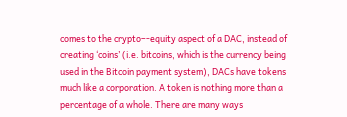comes to the crypto–‐equity aspect of a DAC, instead of creating ‘coins’ (i.e. bitcoins, which is the currency being used in the Bitcoin payment system), DACs have tokens much like a corporation. A token is nothing more than a percentage of a whole. There are many ways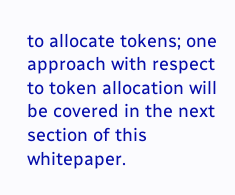to allocate tokens; one approach with respect to token allocation will be covered in the next section of this whitepaper.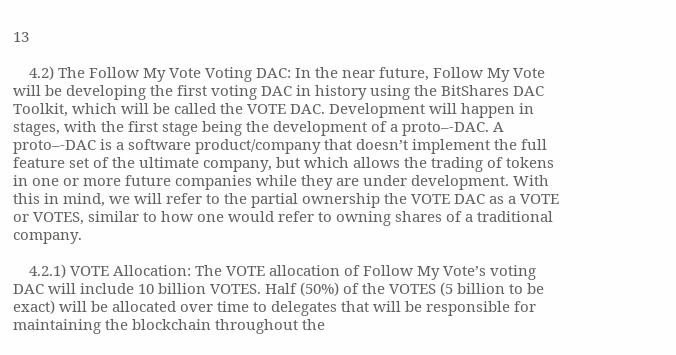13

    4.2) The Follow My Vote Voting DAC: In the near future, Follow My Vote will be developing the first voting DAC in history using the BitShares DAC Toolkit, which will be called the VOTE DAC. Development will happen in stages, with the first stage being the development of a proto–‐DAC. A proto–‐DAC is a software product/company that doesn’t implement the full feature set of the ultimate company, but which allows the trading of tokens in one or more future companies while they are under development. With this in mind, we will refer to the partial ownership the VOTE DAC as a VOTE or VOTES, similar to how one would refer to owning shares of a traditional company.

    4.2.1) VOTE Allocation: The VOTE allocation of Follow My Vote’s voting DAC will include 10 billion VOTES. Half (50%) of the VOTES (5 billion to be exact) will be allocated over time to delegates that will be responsible for maintaining the blockchain throughout the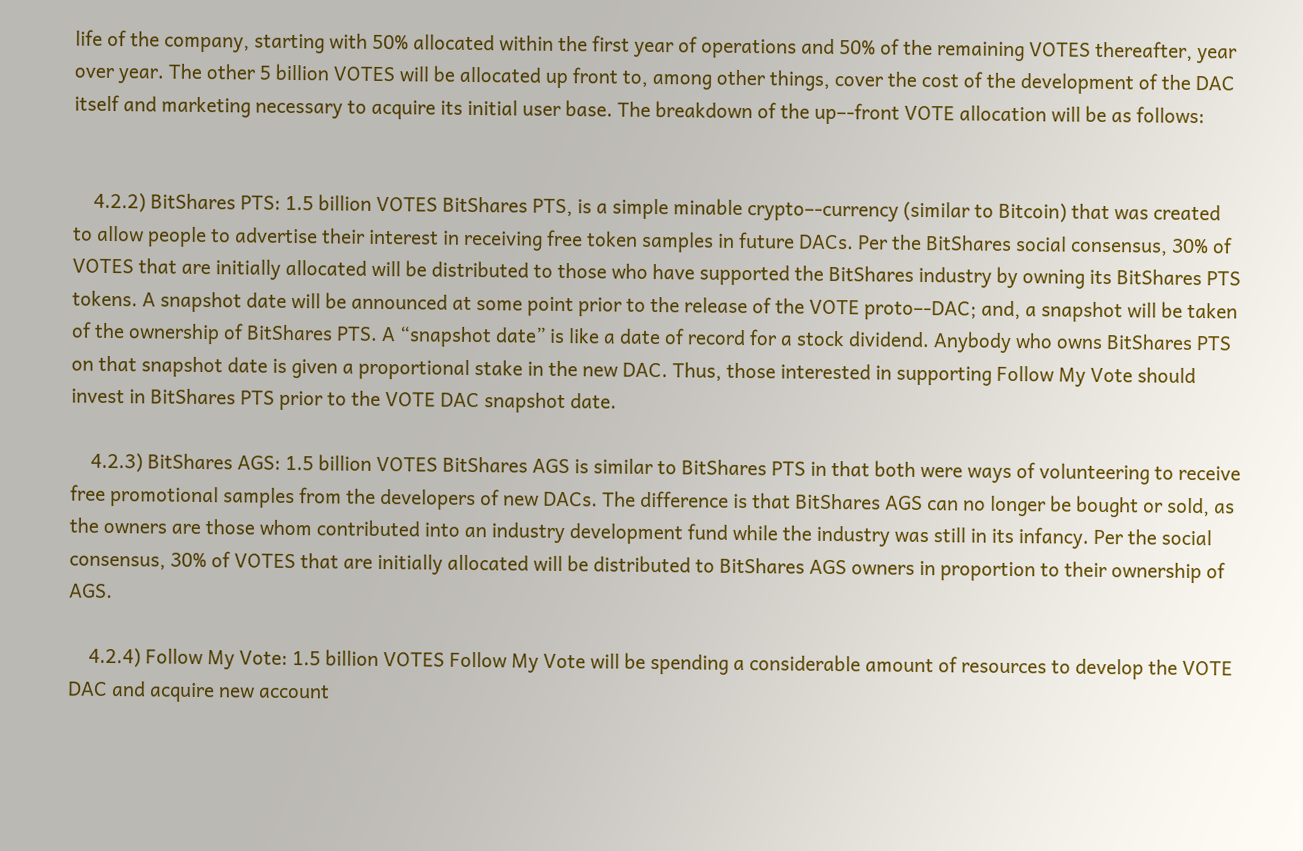life of the company, starting with 50% allocated within the first year of operations and 50% of the remaining VOTES thereafter, year over year. The other 5 billion VOTES will be allocated up front to, among other things, cover the cost of the development of the DAC itself and marketing necessary to acquire its initial user base. The breakdown of the up–‐front VOTE allocation will be as follows:


    4.2.2) BitShares PTS: 1.5 billion VOTES BitShares PTS, is a simple minable crypto–‐currency (similar to Bitcoin) that was created to allow people to advertise their interest in receiving free token samples in future DACs. Per the BitShares social consensus, 30% of VOTES that are initially allocated will be distributed to those who have supported the BitShares industry by owning its BitShares PTS tokens. A snapshot date will be announced at some point prior to the release of the VOTE proto–‐DAC; and, a snapshot will be taken of the ownership of BitShares PTS. A “snapshot date” is like a date of record for a stock dividend. Anybody who owns BitShares PTS on that snapshot date is given a proportional stake in the new DAC. Thus, those interested in supporting Follow My Vote should invest in BitShares PTS prior to the VOTE DAC snapshot date.

    4.2.3) BitShares AGS: 1.5 billion VOTES BitShares AGS is similar to BitShares PTS in that both were ways of volunteering to receive free promotional samples from the developers of new DACs. The difference is that BitShares AGS can no longer be bought or sold, as the owners are those whom contributed into an industry development fund while the industry was still in its infancy. Per the social consensus, 30% of VOTES that are initially allocated will be distributed to BitShares AGS owners in proportion to their ownership of AGS.

    4.2.4) Follow My Vote: 1.5 billion VOTES Follow My Vote will be spending a considerable amount of resources to develop the VOTE DAC and acquire new account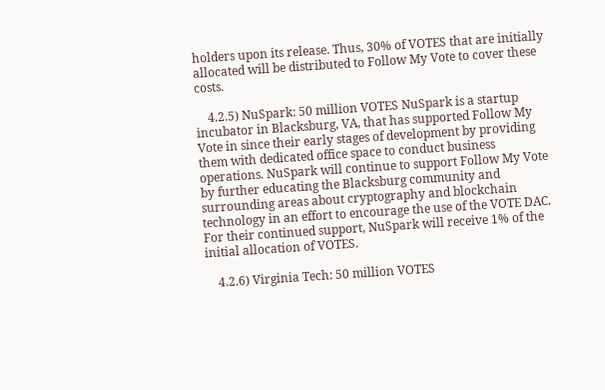holders upon its release. Thus, 30% of VOTES that are initially allocated will be distributed to Follow My Vote to cover these costs.

    4.2.5) NuSpark: 50 million VOTES NuSpark is a startup incubator in Blacksburg, VA, that has supported Follow My Vote in since their early stages of development by providing them with dedicated office space to conduct business operations. NuSpark will continue to support Follow My Vote by further educating the Blacksburg community and surrounding areas about cryptography and blockchain technology in an effort to encourage the use of the VOTE DAC. For their continued support, NuSpark will receive 1% of the initial allocation of VOTES.

    4.2.6) Virginia Tech: 50 million VOTES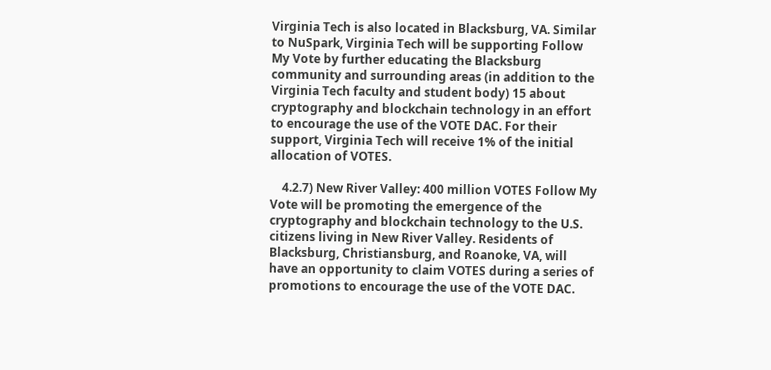Virginia Tech is also located in Blacksburg, VA. Similar to NuSpark, Virginia Tech will be supporting Follow My Vote by further educating the Blacksburg community and surrounding areas (in addition to the Virginia Tech faculty and student body) 15 about cryptography and blockchain technology in an effort to encourage the use of the VOTE DAC. For their support, Virginia Tech will receive 1% of the initial allocation of VOTES.

    4.2.7) New River Valley: 400 million VOTES Follow My Vote will be promoting the emergence of the cryptography and blockchain technology to the U.S. citizens living in New River Valley. Residents of Blacksburg, Christiansburg, and Roanoke, VA, will have an opportunity to claim VOTES during a series of promotions to encourage the use of the VOTE DAC.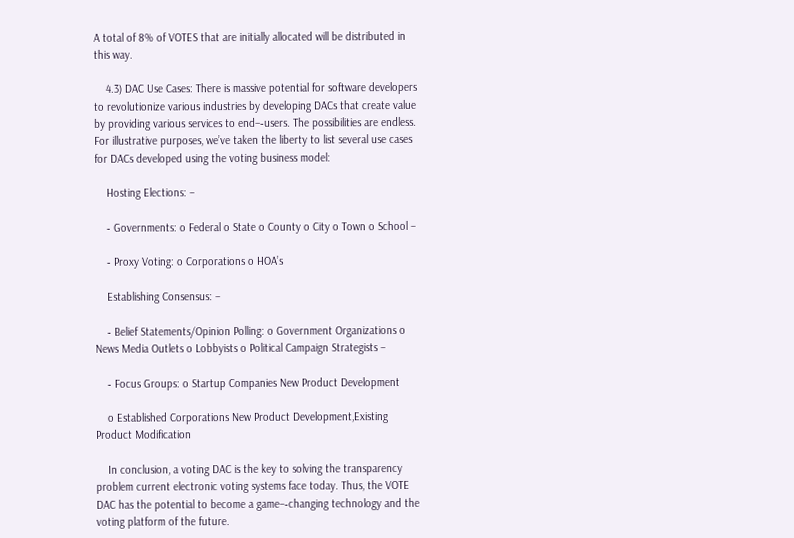A total of 8% of VOTES that are initially allocated will be distributed in this way.

    4.3) DAC Use Cases: There is massive potential for software developers to revolutionize various industries by developing DACs that create value by providing various services to end–‐users. The possibilities are endless. For illustrative purposes, we’ve taken the liberty to list several use cases for DACs developed using the voting business model:

    Hosting Elections: –

    ‐ Governments: o Federal o State o County o City o Town o School –

    ‐ Proxy Voting: o Corporations o HOA’s

    Establishing Consensus: –

    ‐ Belief Statements/Opinion Polling: o Government Organizations o News Media Outlets o Lobbyists o Political Campaign Strategists –

    ‐ Focus Groups: o Startup Companies New Product Development

    o Established Corporations New Product Development,Existing Product Modification

    In conclusion, a voting DAC is the key to solving the transparency problem current electronic voting systems face today. Thus, the VOTE DAC has the potential to become a game–‐changing technology and the voting platform of the future.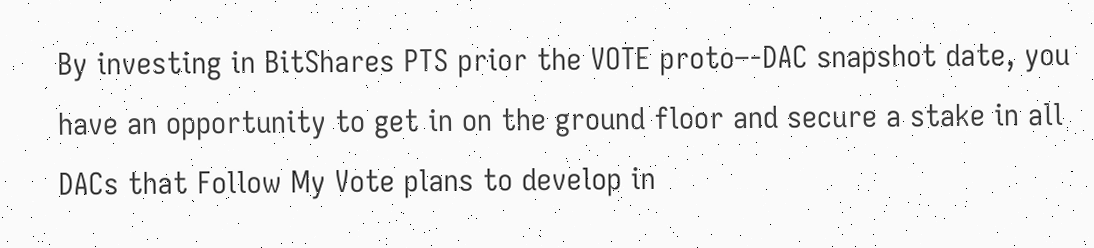By investing in BitShares PTS prior the VOTE proto–‐DAC snapshot date, you have an opportunity to get in on the ground floor and secure a stake in all DACs that Follow My Vote plans to develop in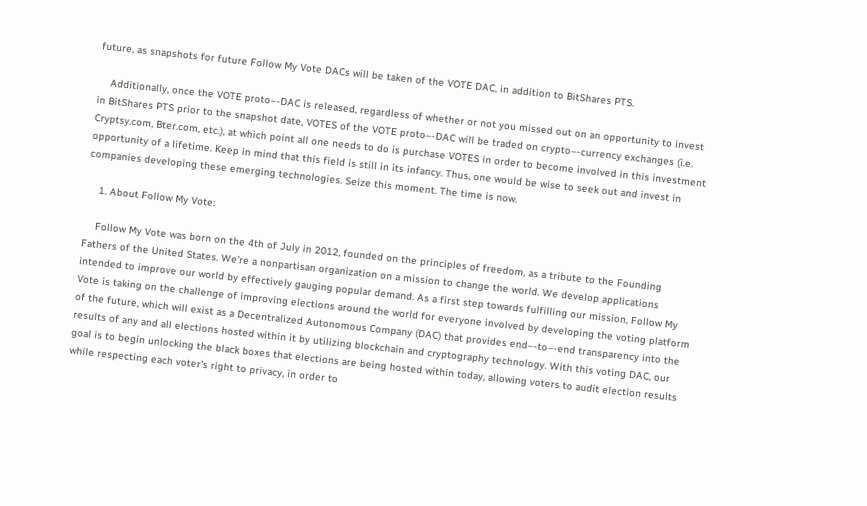future, as snapshots for future Follow My Vote DACs will be taken of the VOTE DAC, in addition to BitShares PTS.

    Additionally, once the VOTE proto–‐DAC is released, regardless of whether or not you missed out on an opportunity to invest in BitShares PTS prior to the snapshot date, VOTES of the VOTE proto–‐DAC will be traded on crypto–‐currency exchanges (i.e. Cryptsy.com, Bter.com, etc.), at which point all one needs to do is purchase VOTES in order to become involved in this investment opportunity of a lifetime. Keep in mind that this field is still in its infancy. Thus, one would be wise to seek out and invest in companies developing these emerging technologies. Seize this moment. The time is now.

    1. About Follow My Vote:

    Follow My Vote was born on the 4th of July in 2012, founded on the principles of freedom, as a tribute to the Founding Fathers of the United States. We’re a nonpartisan organization on a mission to change the world. We develop applications intended to improve our world by effectively gauging popular demand. As a first step towards fulfilling our mission, Follow My Vote is taking on the challenge of improving elections around the world for everyone involved by developing the voting platform of the future, which will exist as a Decentralized Autonomous Company (DAC) that provides end–‐to–‐end transparency into the results of any and all elections hosted within it by utilizing blockchain and cryptography technology. With this voting DAC, our goal is to begin unlocking the black boxes that elections are being hosted within today, allowing voters to audit election results while respecting each voter’s right to privacy, in order to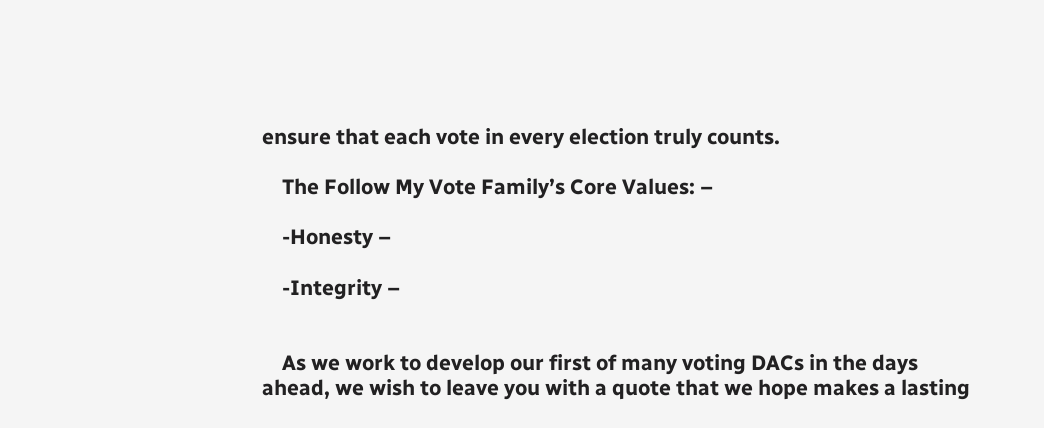ensure that each vote in every election truly counts.

    The Follow My Vote Family’s Core Values: –

    ‐Honesty –

    ‐Integrity –


    As we work to develop our first of many voting DACs in the days ahead, we wish to leave you with a quote that we hope makes a lasting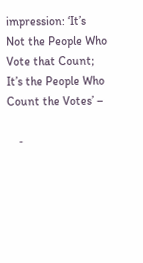impression: ‘It’s Not the People Who Vote that Count; It’s the People Who Count the Votes’ –

    ‐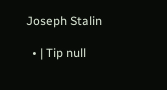Joseph Stalin

  • | Tip null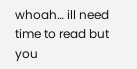whoah… ill need time to read but you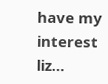have my interest liz…